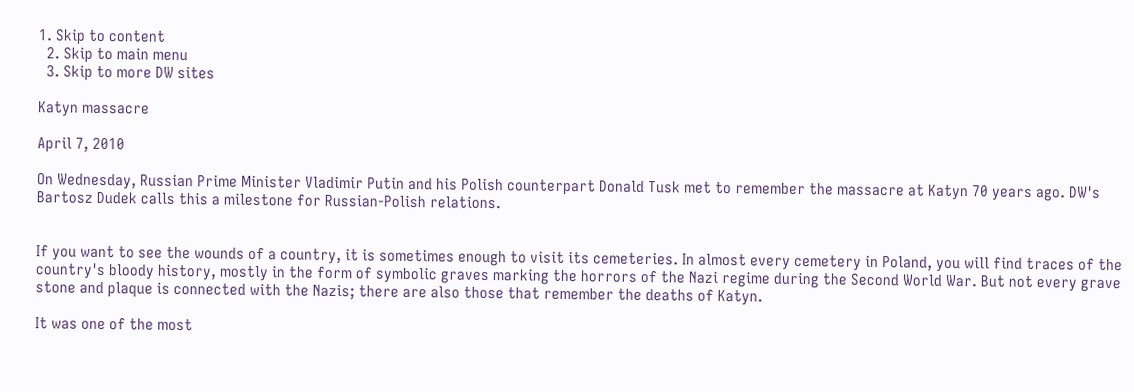1. Skip to content
  2. Skip to main menu
  3. Skip to more DW sites

Katyn massacre

April 7, 2010

On Wednesday, Russian Prime Minister Vladimir Putin and his Polish counterpart Donald Tusk met to remember the massacre at Katyn 70 years ago. DW's Bartosz Dudek calls this a milestone for Russian-Polish relations.


If you want to see the wounds of a country, it is sometimes enough to visit its cemeteries. In almost every cemetery in Poland, you will find traces of the country's bloody history, mostly in the form of symbolic graves marking the horrors of the Nazi regime during the Second World War. But not every grave stone and plaque is connected with the Nazis; there are also those that remember the deaths of Katyn.

It was one of the most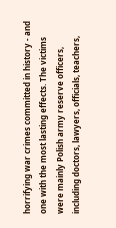horrifying war crimes committed in history - and one with the most lasting effects. The victims were mainly Polish army reserve officers, including doctors, lawyers, officials, teachers,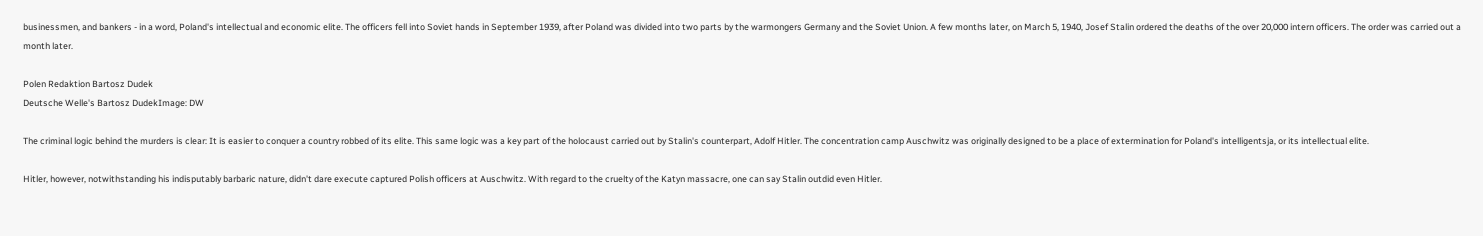businessmen, and bankers - in a word, Poland's intellectual and economic elite. The officers fell into Soviet hands in September 1939, after Poland was divided into two parts by the warmongers Germany and the Soviet Union. A few months later, on March 5, 1940, Josef Stalin ordered the deaths of the over 20,000 intern officers. The order was carried out a month later.

Polen Redaktion Bartosz Dudek
Deutsche Welle's Bartosz DudekImage: DW

The criminal logic behind the murders is clear: It is easier to conquer a country robbed of its elite. This same logic was a key part of the holocaust carried out by Stalin's counterpart, Adolf Hitler. The concentration camp Auschwitz was originally designed to be a place of extermination for Poland's intelligentsja, or its intellectual elite.

Hitler, however, notwithstanding his indisputably barbaric nature, didn't dare execute captured Polish officers at Auschwitz. With regard to the cruelty of the Katyn massacre, one can say Stalin outdid even Hitler.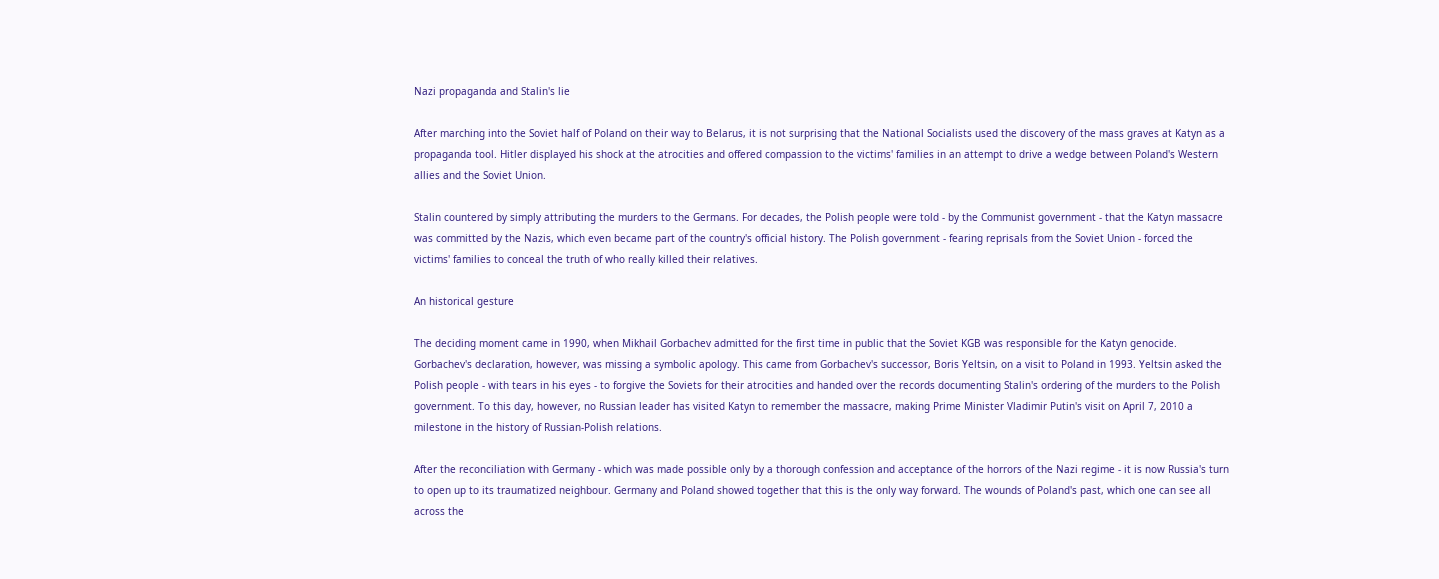Nazi propaganda and Stalin's lie

After marching into the Soviet half of Poland on their way to Belarus, it is not surprising that the National Socialists used the discovery of the mass graves at Katyn as a propaganda tool. Hitler displayed his shock at the atrocities and offered compassion to the victims' families in an attempt to drive a wedge between Poland's Western allies and the Soviet Union.

Stalin countered by simply attributing the murders to the Germans. For decades, the Polish people were told - by the Communist government - that the Katyn massacre was committed by the Nazis, which even became part of the country's official history. The Polish government - fearing reprisals from the Soviet Union - forced the victims' families to conceal the truth of who really killed their relatives.

An historical gesture

The deciding moment came in 1990, when Mikhail Gorbachev admitted for the first time in public that the Soviet KGB was responsible for the Katyn genocide. Gorbachev's declaration, however, was missing a symbolic apology. This came from Gorbachev's successor, Boris Yeltsin, on a visit to Poland in 1993. Yeltsin asked the Polish people - with tears in his eyes - to forgive the Soviets for their atrocities and handed over the records documenting Stalin's ordering of the murders to the Polish government. To this day, however, no Russian leader has visited Katyn to remember the massacre, making Prime Minister Vladimir Putin's visit on April 7, 2010 a milestone in the history of Russian-Polish relations.

After the reconciliation with Germany - which was made possible only by a thorough confession and acceptance of the horrors of the Nazi regime - it is now Russia's turn to open up to its traumatized neighbour. Germany and Poland showed together that this is the only way forward. The wounds of Poland's past, which one can see all across the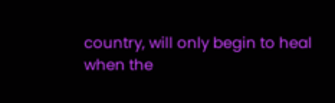country, will only begin to heal when the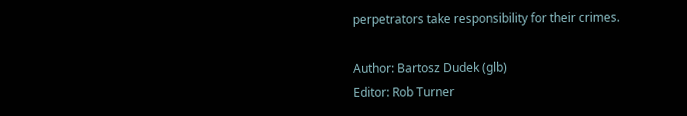perpetrators take responsibility for their crimes.

Author: Bartosz Dudek (glb)
Editor: Rob Turner